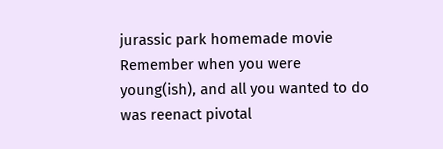jurassic park homemade movie
Remember when you were young(ish), and all you wanted to do was reenact pivotal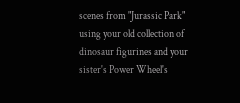scenes from "Jurassic Park" using your old collection of dinosaur figurines and your sister's Power Wheel's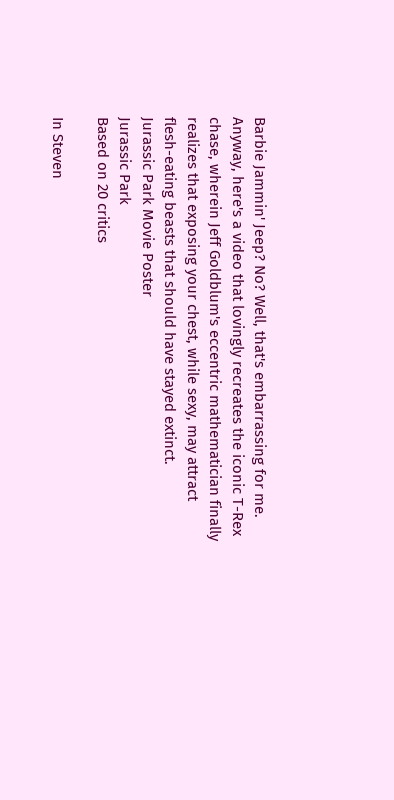Barbie Jammin' Jeep? No? Well, that's embarrassing for me. Anyway, here's a video that lovingly recreates the iconic T-Rex chase, wherein Jeff Goldblum's eccentric mathematician finally realizes that exposing your chest, while sexy, may attract flesh-eating beasts that should have stayed extinct.
Jurassic Park Movie Poster
Jurassic Park
Based on 20 critics

In Steven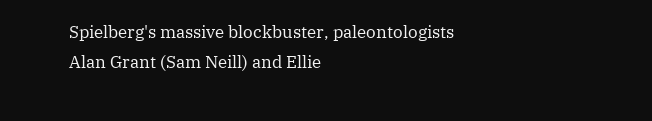Spielberg's massive blockbuster, paleontologists Alan Grant (Sam Neill) and Ellie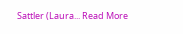Sattler (Laura... Read More